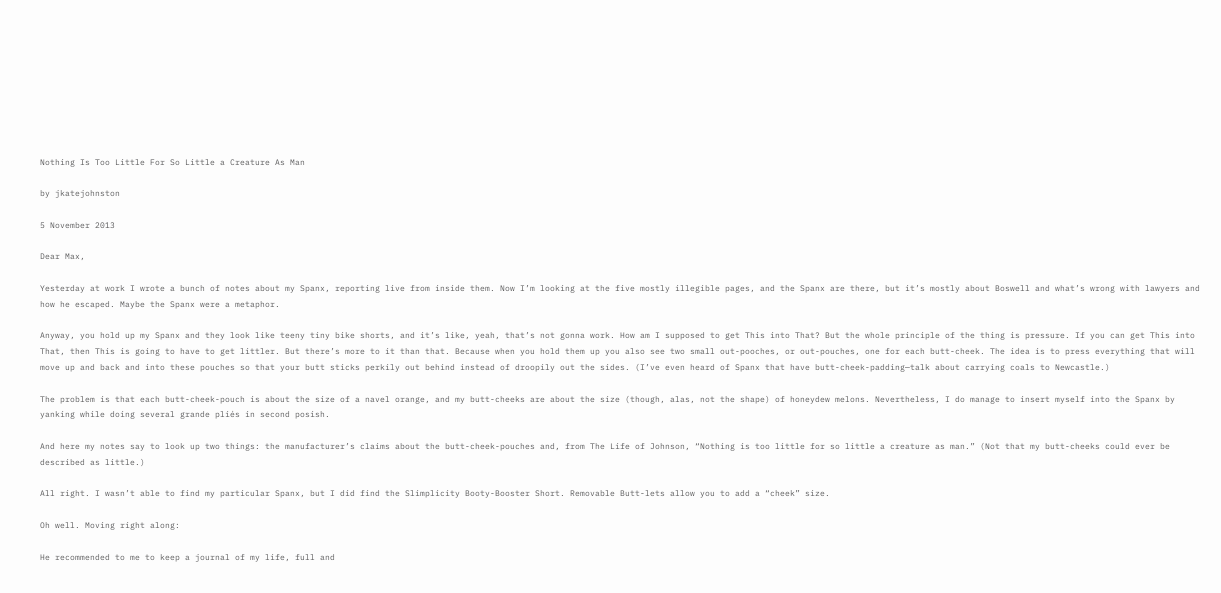Nothing Is Too Little For So Little a Creature As Man

by jkatejohnston

5 November 2013

Dear Max,

Yesterday at work I wrote a bunch of notes about my Spanx, reporting live from inside them. Now I’m looking at the five mostly illegible pages, and the Spanx are there, but it’s mostly about Boswell and what’s wrong with lawyers and how he escaped. Maybe the Spanx were a metaphor.

Anyway, you hold up my Spanx and they look like teeny tiny bike shorts, and it’s like, yeah, that’s not gonna work. How am I supposed to get This into That? But the whole principle of the thing is pressure. If you can get This into That, then This is going to have to get littler. But there’s more to it than that. Because when you hold them up you also see two small out-pooches, or out-pouches, one for each butt-cheek. The idea is to press everything that will move up and back and into these pouches so that your butt sticks perkily out behind instead of droopily out the sides. (I’ve even heard of Spanx that have butt-cheek-padding—talk about carrying coals to Newcastle.)

The problem is that each butt-cheek-pouch is about the size of a navel orange, and my butt-cheeks are about the size (though, alas, not the shape) of honeydew melons. Nevertheless, I do manage to insert myself into the Spanx by yanking while doing several grande pliés in second posish.

And here my notes say to look up two things: the manufacturer’s claims about the butt-cheek-pouches and, from The Life of Johnson, “Nothing is too little for so little a creature as man.” (Not that my butt-cheeks could ever be described as little.)

All right. I wasn’t able to find my particular Spanx, but I did find the Slimplicity Booty-Booster Short. Removable Butt-lets allow you to add a “cheek” size.

Oh well. Moving right along:

He recommended to me to keep a journal of my life, full and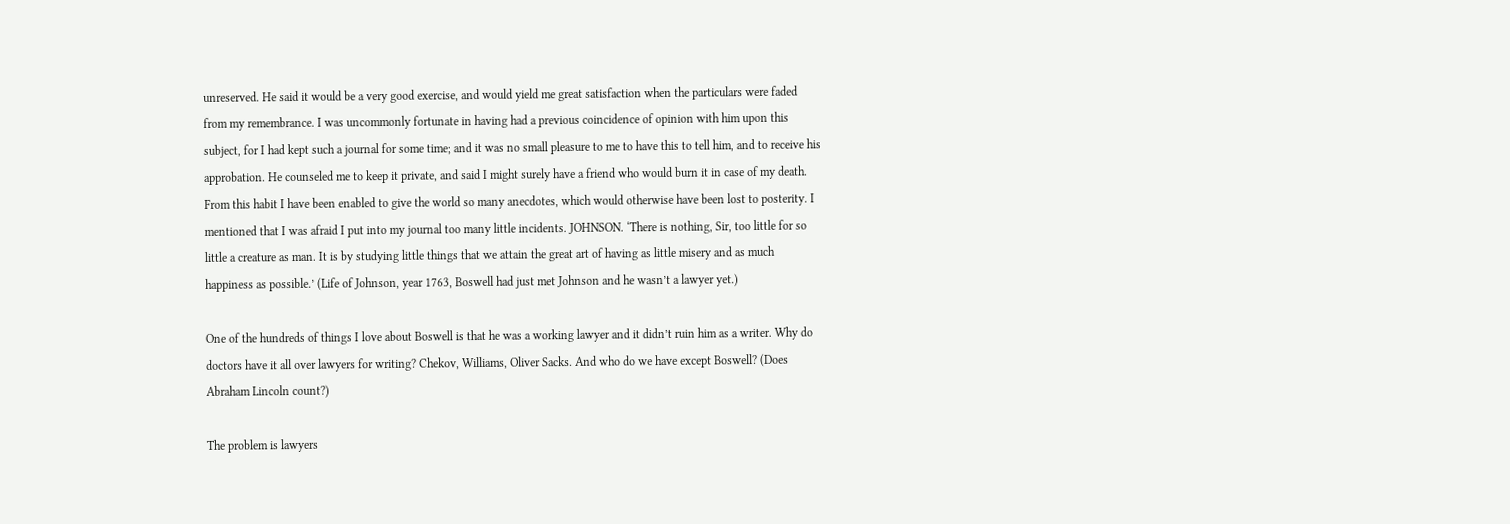unreserved. He said it would be a very good exercise, and would yield me great satisfaction when the particulars were faded from my remembrance. I was uncommonly fortunate in having had a previous coincidence of opinion with him upon this subject, for I had kept such a journal for some time; and it was no small pleasure to me to have this to tell him, and to receive his approbation. He counseled me to keep it private, and said I might surely have a friend who would burn it in case of my death. From this habit I have been enabled to give the world so many anecdotes, which would otherwise have been lost to posterity. I mentioned that I was afraid I put into my journal too many little incidents. JOHNSON. ‘There is nothing, Sir, too little for so little a creature as man. It is by studying little things that we attain the great art of having as little misery and as much happiness as possible.’ (Life of Johnson, year 1763, Boswell had just met Johnson and he wasn’t a lawyer yet.)

One of the hundreds of things I love about Boswell is that he was a working lawyer and it didn’t ruin him as a writer. Why do doctors have it all over lawyers for writing? Chekov, Williams, Oliver Sacks. And who do we have except Boswell? (Does Abraham Lincoln count?)

The problem is lawyers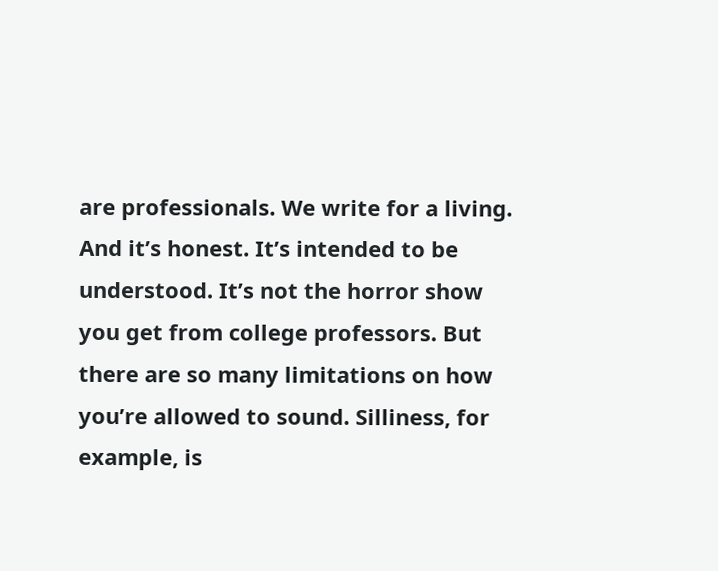are professionals. We write for a living. And it’s honest. It’s intended to be understood. It’s not the horror show you get from college professors. But there are so many limitations on how you’re allowed to sound. Silliness, for example, is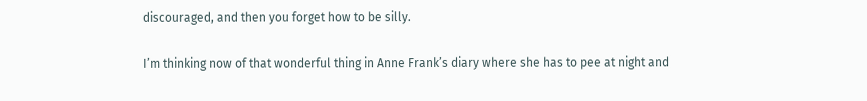discouraged, and then you forget how to be silly.

I’m thinking now of that wonderful thing in Anne Frank’s diary where she has to pee at night and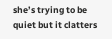she’s trying to be quiet but it clatters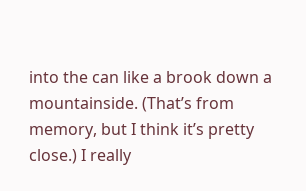into the can like a brook down a mountainside. (That’s from memory, but I think it’s pretty close.) I really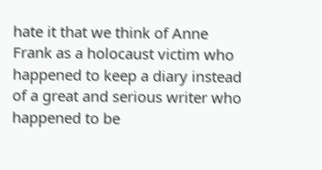hate it that we think of Anne Frank as a holocaust victim who happened to keep a diary instead of a great and serious writer who happened to be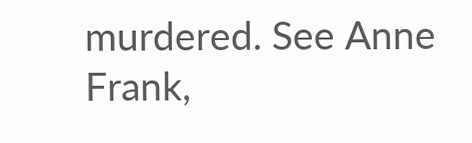murdered. See Anne Frank,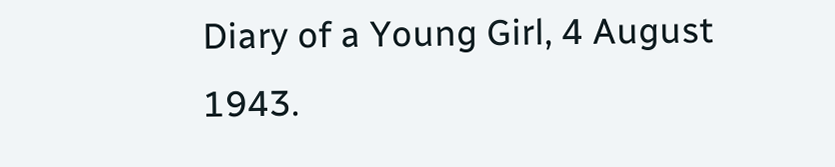Diary of a Young Girl, 4 August 1943.